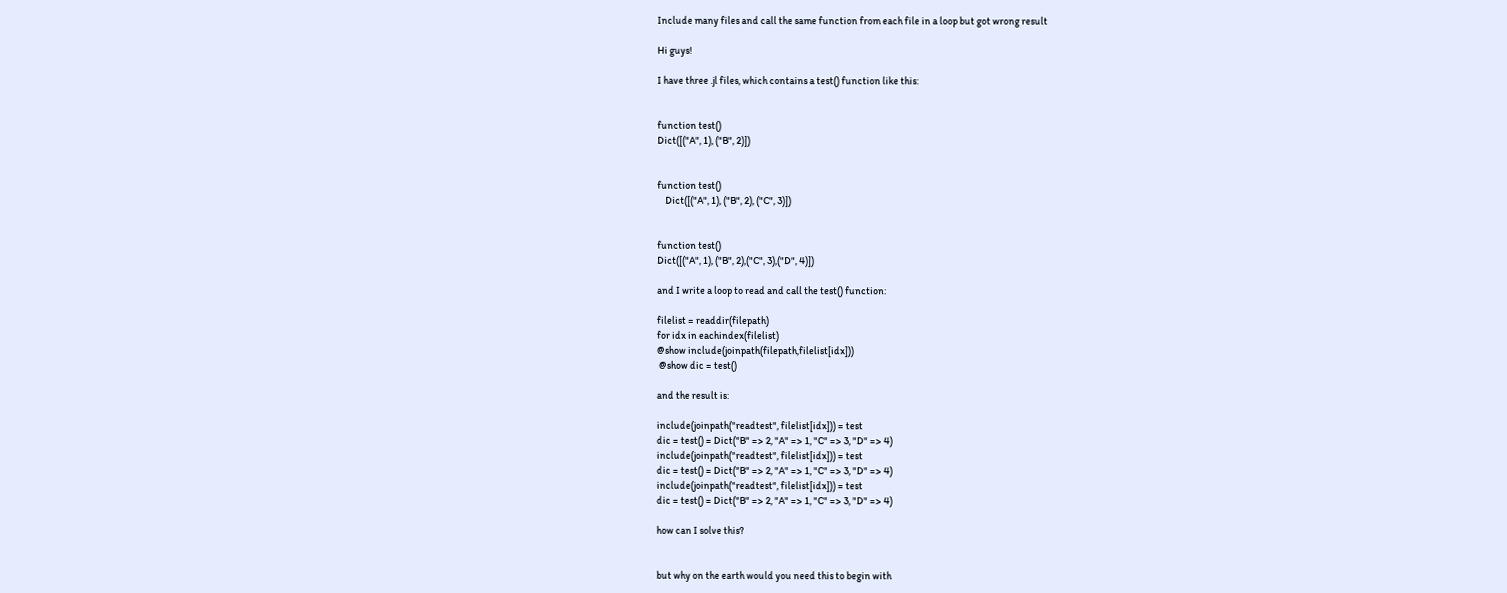Include many files and call the same function from each file in a loop but got wrong result

Hi guys!

I have three .jl files, which contains a test() function like this:


function test()
Dict([("A", 1), ("B", 2)])


function test()
    Dict([("A", 1), ("B", 2), ("C", 3)])


function test()
Dict([("A", 1), ("B", 2),("C", 3),("D", 4)])

and I write a loop to read and call the test() function:

filelist = readdir(filepath)
for idx in eachindex(filelist)
@show include(joinpath(filepath,filelist[idx]))
 @show dic = test()

and the result is:

include(joinpath("readtest", filelist[idx])) = test
dic = test() = Dict("B" => 2, "A" => 1, "C" => 3, "D" => 4)
include(joinpath("readtest", filelist[idx])) = test
dic = test() = Dict("B" => 2, "A" => 1, "C" => 3, "D" => 4)
include(joinpath("readtest", filelist[idx])) = test
dic = test() = Dict("B" => 2, "A" => 1, "C" => 3, "D" => 4)

how can I solve this?


but why on the earth would you need this to begin with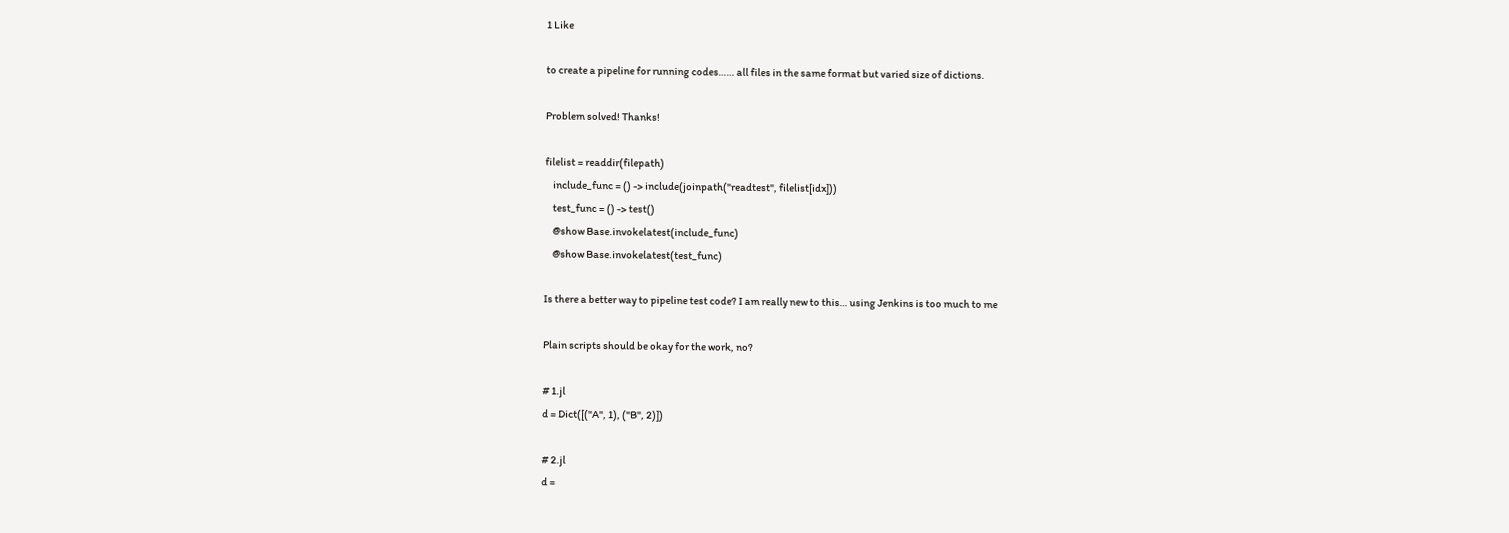1 Like

to create a pipeline for running codes…… all files in the same format but varied size of dictions.

Problem solved! Thanks!

filelist = readdir(filepath)
    include_func = () -> include(joinpath("readtest", filelist[idx]))
    test_func = () -> test()
    @show Base.invokelatest(include_func)
    @show Base.invokelatest(test_func)

Is there a better way to pipeline test code? I am really new to this… using Jenkins is too much to me

Plain scripts should be okay for the work, no?

# 1.jl
d = Dict([("A", 1), ("B", 2)])

# 2.jl
d =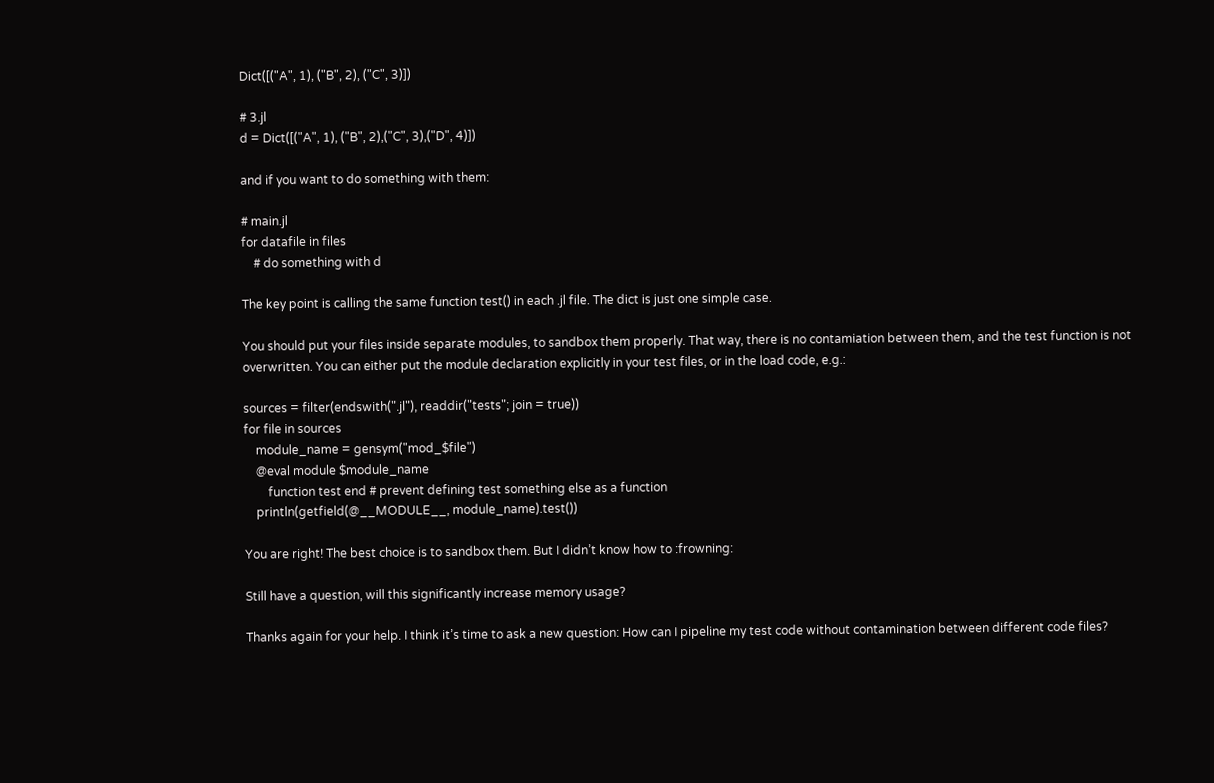Dict([("A", 1), ("B", 2), ("C", 3)])

# 3.jl
d = Dict([("A", 1), ("B", 2),("C", 3),("D", 4)])

and if you want to do something with them:

# main.jl
for datafile in files
    # do something with d

The key point is calling the same function test() in each .jl file. The dict is just one simple case.

You should put your files inside separate modules, to sandbox them properly. That way, there is no contamiation between them, and the test function is not overwritten. You can either put the module declaration explicitly in your test files, or in the load code, e.g.:

sources = filter(endswith(".jl"), readdir("tests"; join = true))
for file in sources
    module_name = gensym("mod_$file")
    @eval module $module_name
        function test end # prevent defining test something else as a function
    println(getfield(@__MODULE__, module_name).test())

You are right! The best choice is to sandbox them. But I didn’t know how to :frowning:

Still have a question, will this significantly increase memory usage?

Thanks again for your help. I think it’s time to ask a new question: How can I pipeline my test code without contamination between different code files?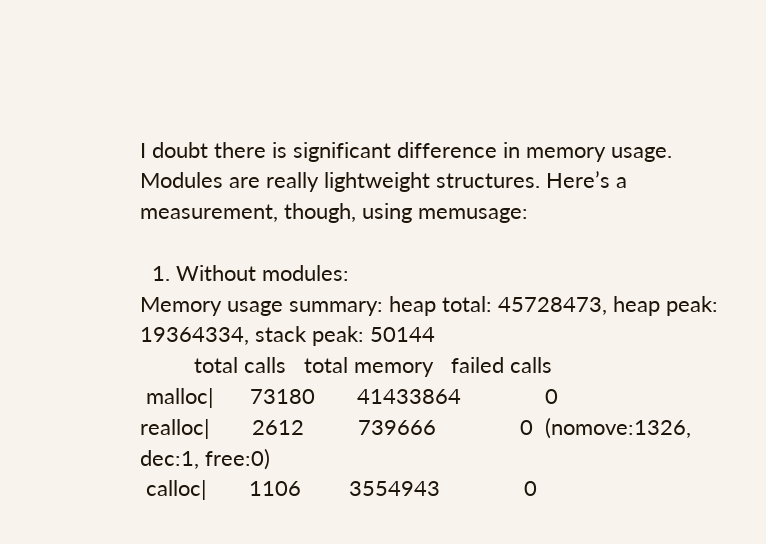I doubt there is significant difference in memory usage. Modules are really lightweight structures. Here’s a measurement, though, using memusage:

  1. Without modules:
Memory usage summary: heap total: 45728473, heap peak: 19364334, stack peak: 50144
         total calls   total memory   failed calls
 malloc|      73180       41433864              0
realloc|       2612         739666              0  (nomove:1326, dec:1, free:0)
 calloc|       1106        3554943              0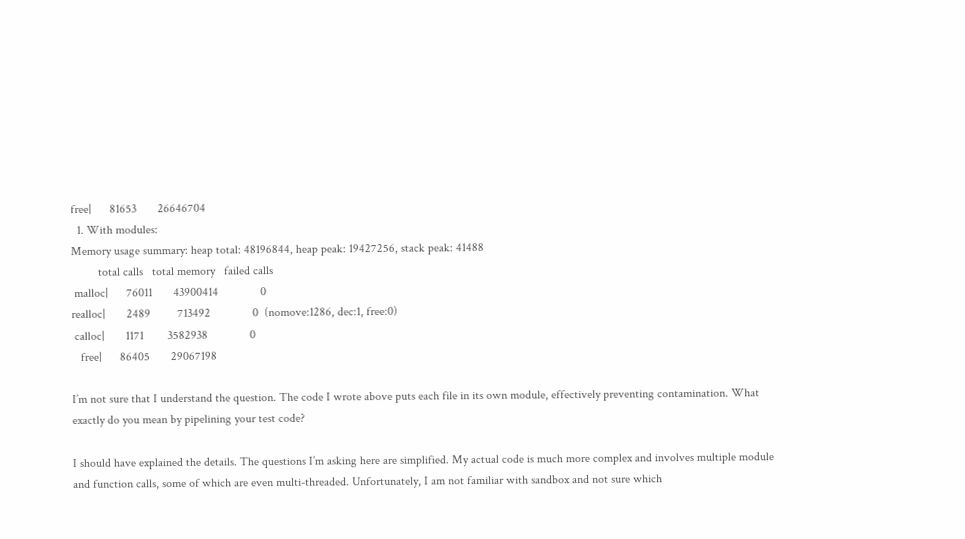free|      81653       26646704
  1. With modules:
Memory usage summary: heap total: 48196844, heap peak: 19427256, stack peak: 41488
         total calls   total memory   failed calls
 malloc|      76011       43900414              0
realloc|       2489         713492              0  (nomove:1286, dec:1, free:0)
 calloc|       1171        3582938              0
   free|      86405       29067198

I’m not sure that I understand the question. The code I wrote above puts each file in its own module, effectively preventing contamination. What exactly do you mean by pipelining your test code?

I should have explained the details. The questions I’m asking here are simplified. My actual code is much more complex and involves multiple module and function calls, some of which are even multi-threaded. Unfortunately, I am not familiar with sandbox and not sure which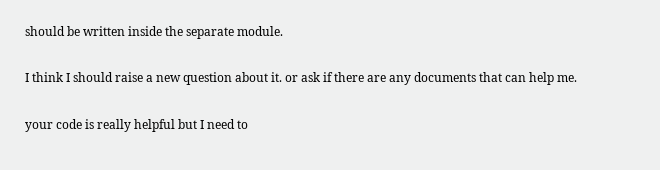should be written inside the separate module.

I think I should raise a new question about it. or ask if there are any documents that can help me.

your code is really helpful but I need to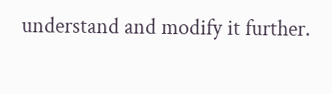understand and modify it further.